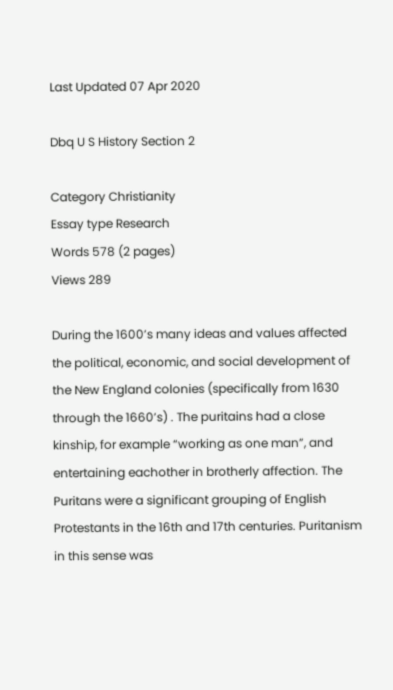Last Updated 07 Apr 2020

Dbq U S History Section 2

Category Christianity
Essay type Research
Words 578 (2 pages)
Views 289

During the 1600’s many ideas and values affected the political, economic, and social development of the New England colonies (specifically from 1630 through the 1660’s) . The puritains had a close kinship, for example “working as one man”, and entertaining eachother in brotherly affection. The Puritans were a significant grouping of English Protestants in the 16th and 17th centuries. Puritanism in this sense was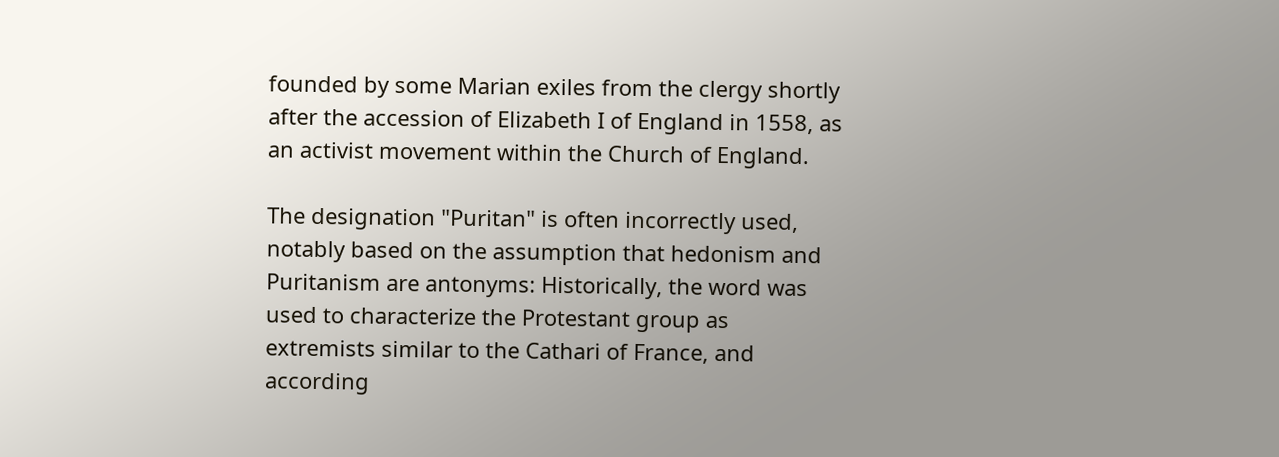founded by some Marian exiles from the clergy shortly after the accession of Elizabeth I of England in 1558, as an activist movement within the Church of England.

The designation "Puritan" is often incorrectly used, notably based on the assumption that hedonism and Puritanism are antonyms: Historically, the word was used to characterize the Protestant group as extremists similar to the Cathari of France, and according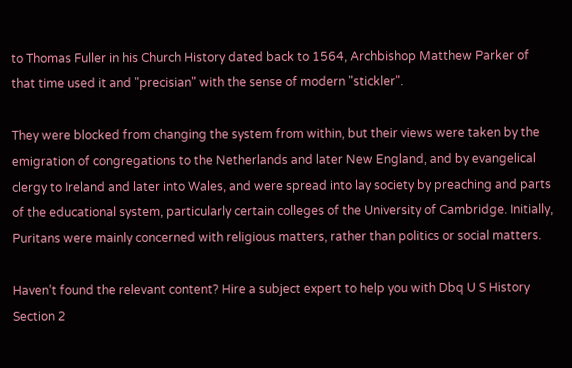to Thomas Fuller in his Church History dated back to 1564, Archbishop Matthew Parker of that time used it and "precisian" with the sense of modern "stickler".

They were blocked from changing the system from within, but their views were taken by the emigration of congregations to the Netherlands and later New England, and by evangelical clergy to Ireland and later into Wales, and were spread into lay society by preaching and parts of the educational system, particularly certain colleges of the University of Cambridge. Initially, Puritans were mainly concerned with religious matters, rather than politics or social matters.

Haven’t found the relevant content? Hire a subject expert to help you with Dbq U S History Section 2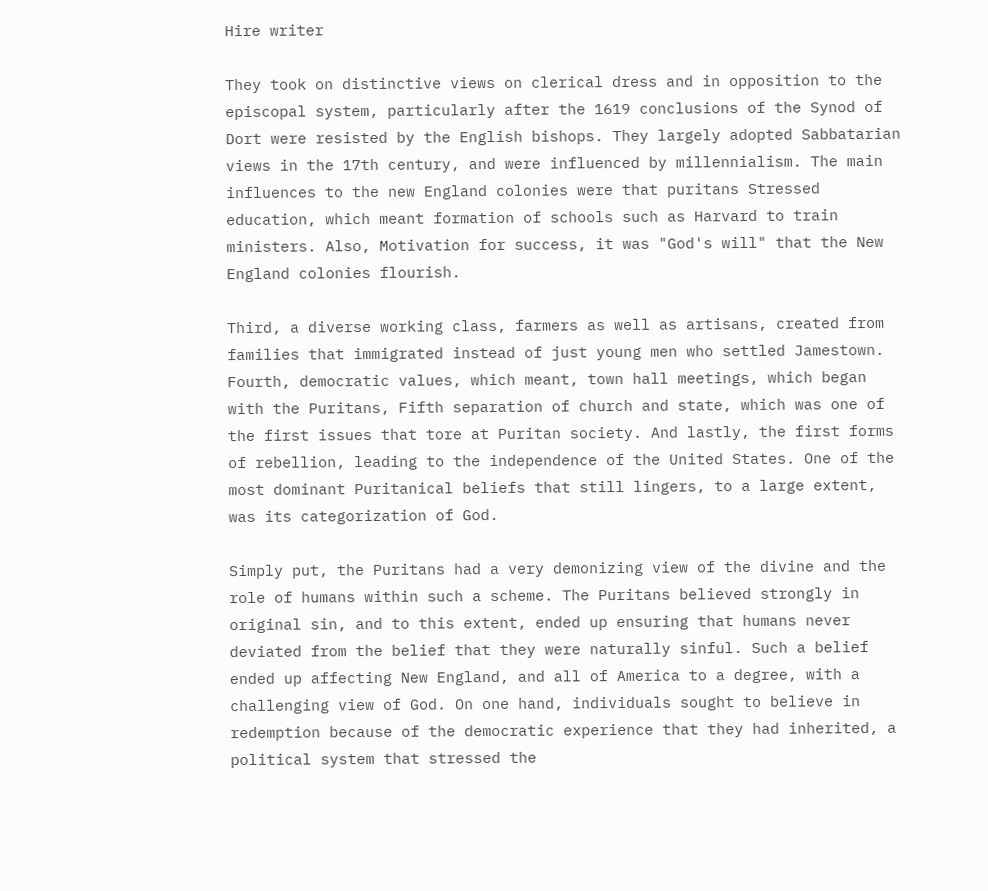Hire writer

They took on distinctive views on clerical dress and in opposition to the episcopal system, particularly after the 1619 conclusions of the Synod of Dort were resisted by the English bishops. They largely adopted Sabbatarian views in the 17th century, and were influenced by millennialism. The main influences to the new England colonies were that puritans Stressed education, which meant formation of schools such as Harvard to train ministers. Also, Motivation for success, it was "God's will" that the New England colonies flourish.

Third, a diverse working class, farmers as well as artisans, created from families that immigrated instead of just young men who settled Jamestown. Fourth, democratic values, which meant, town hall meetings, which began with the Puritans, Fifth separation of church and state, which was one of the first issues that tore at Puritan society. And lastly, the first forms of rebellion, leading to the independence of the United States. One of the most dominant Puritanical beliefs that still lingers, to a large extent, was its categorization of God.

Simply put, the Puritans had a very demonizing view of the divine and the role of humans within such a scheme. The Puritans believed strongly in original sin, and to this extent, ended up ensuring that humans never deviated from the belief that they were naturally sinful. Such a belief ended up affecting New England, and all of America to a degree, with a challenging view of God. On one hand, individuals sought to believe in redemption because of the democratic experience that they had inherited, a political system that stressed the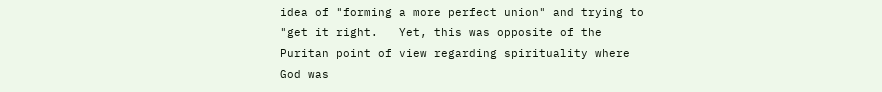idea of "forming a more perfect union" and trying to "get it right.   Yet, this was opposite of the Puritan point of view regarding spirituality where God was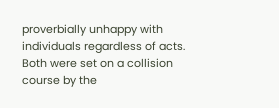proverbially unhappy with individuals regardless of acts. Both were set on a collision course by the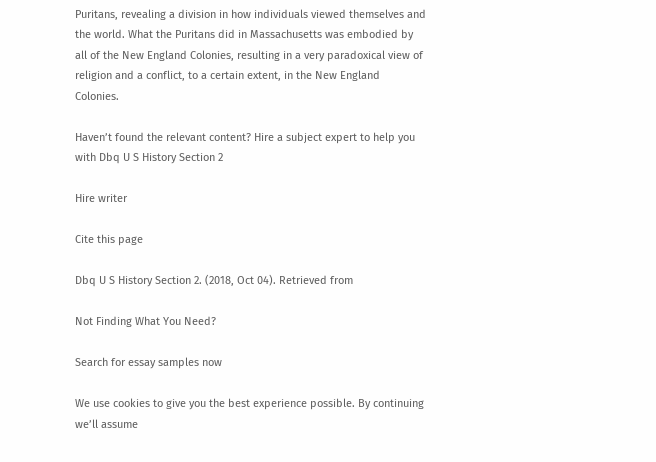Puritans, revealing a division in how individuals viewed themselves and the world. What the Puritans did in Massachusetts was embodied by all of the New England Colonies, resulting in a very paradoxical view of religion and a conflict, to a certain extent, in the New England Colonies.

Haven’t found the relevant content? Hire a subject expert to help you with Dbq U S History Section 2

Hire writer

Cite this page

Dbq U S History Section 2. (2018, Oct 04). Retrieved from

Not Finding What You Need?

Search for essay samples now

We use cookies to give you the best experience possible. By continuing we’ll assume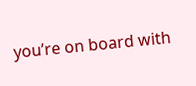you’re on board with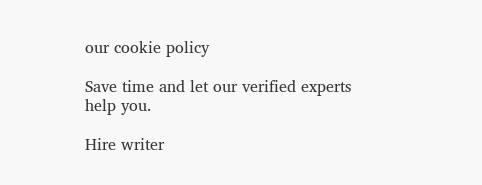our cookie policy

Save time and let our verified experts help you.

Hire writer